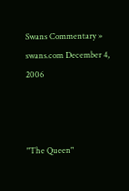Swans Commentary » swans.com December 4, 2006



"The Queen"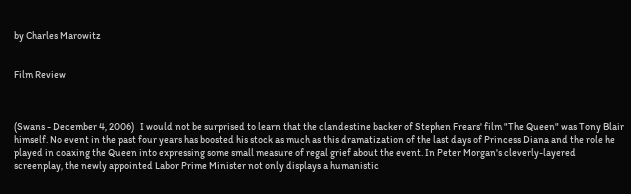by Charles Marowitz


Film Review



(Swans - December 4, 2006)   I would not be surprised to learn that the clandestine backer of Stephen Frears' film "The Queen" was Tony Blair himself. No event in the past four years has boosted his stock as much as this dramatization of the last days of Princess Diana and the role he played in coaxing the Queen into expressing some small measure of regal grief about the event. In Peter Morgan's cleverly-layered screenplay, the newly appointed Labor Prime Minister not only displays a humanistic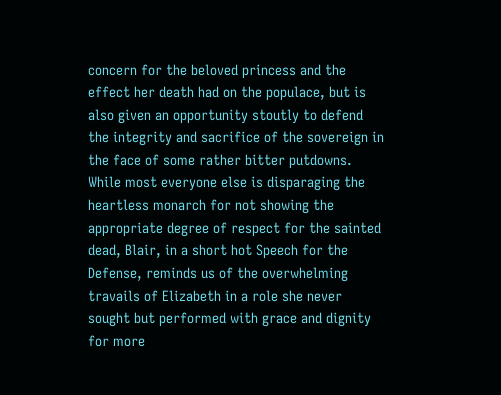concern for the beloved princess and the effect her death had on the populace, but is also given an opportunity stoutly to defend the integrity and sacrifice of the sovereign in the face of some rather bitter putdowns. While most everyone else is disparaging the heartless monarch for not showing the appropriate degree of respect for the sainted dead, Blair, in a short hot Speech for the Defense, reminds us of the overwhelming travails of Elizabeth in a role she never sought but performed with grace and dignity for more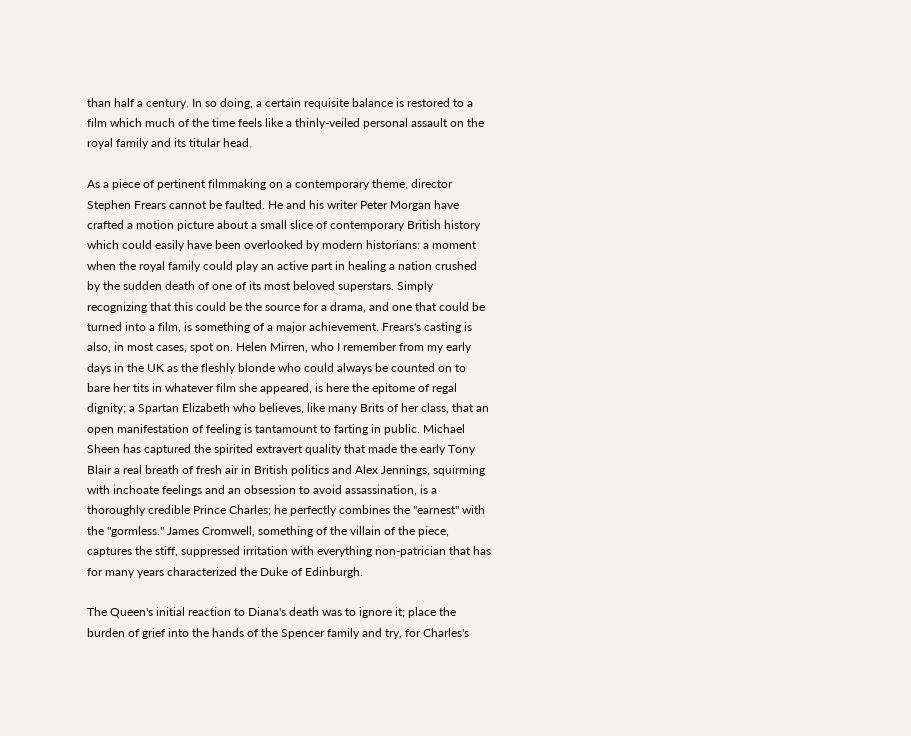than half a century. In so doing, a certain requisite balance is restored to a film which much of the time feels like a thinly-veiled personal assault on the royal family and its titular head.

As a piece of pertinent filmmaking on a contemporary theme, director Stephen Frears cannot be faulted. He and his writer Peter Morgan have crafted a motion picture about a small slice of contemporary British history which could easily have been overlooked by modern historians: a moment when the royal family could play an active part in healing a nation crushed by the sudden death of one of its most beloved superstars. Simply recognizing that this could be the source for a drama, and one that could be turned into a film, is something of a major achievement. Frears's casting is also, in most cases, spot on. Helen Mirren, who I remember from my early days in the UK as the fleshly blonde who could always be counted on to bare her tits in whatever film she appeared, is here the epitome of regal dignity; a Spartan Elizabeth who believes, like many Brits of her class, that an open manifestation of feeling is tantamount to farting in public. Michael Sheen has captured the spirited extravert quality that made the early Tony Blair a real breath of fresh air in British politics and Alex Jennings, squirming with inchoate feelings and an obsession to avoid assassination, is a thoroughly credible Prince Charles; he perfectly combines the "earnest" with the "gormless." James Cromwell, something of the villain of the piece, captures the stiff, suppressed irritation with everything non-patrician that has for many years characterized the Duke of Edinburgh.

The Queen's initial reaction to Diana's death was to ignore it; place the burden of grief into the hands of the Spencer family and try, for Charles's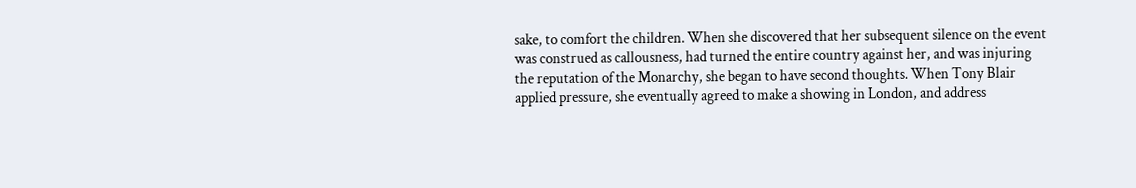sake, to comfort the children. When she discovered that her subsequent silence on the event was construed as callousness, had turned the entire country against her, and was injuring the reputation of the Monarchy, she began to have second thoughts. When Tony Blair applied pressure, she eventually agreed to make a showing in London, and address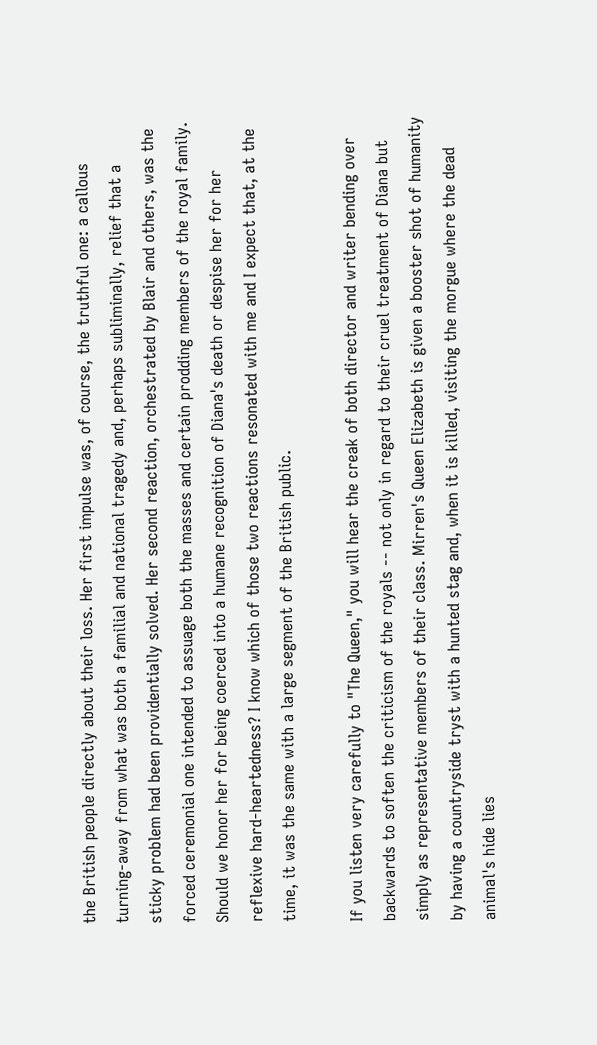the British people directly about their loss. Her first impulse was, of course, the truthful one: a callous turning-away from what was both a familial and national tragedy and, perhaps subliminally, relief that a sticky problem had been providentially solved. Her second reaction, orchestrated by Blair and others, was the forced ceremonial one intended to assuage both the masses and certain prodding members of the royal family. Should we honor her for being coerced into a humane recognition of Diana's death or despise her for her reflexive hard-heartedness? I know which of those two reactions resonated with me and I expect that, at the time, it was the same with a large segment of the British public.

If you listen very carefully to "The Queen," you will hear the creak of both director and writer bending over backwards to soften the criticism of the royals -- not only in regard to their cruel treatment of Diana but simply as representative members of their class. Mirren's Queen Elizabeth is given a booster shot of humanity by having a countryside tryst with a hunted stag and, when it is killed, visiting the morgue where the dead animal's hide lies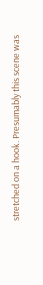stretched on a hook. Presumably this scene was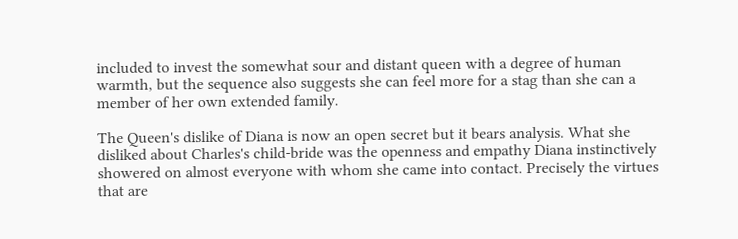included to invest the somewhat sour and distant queen with a degree of human warmth, but the sequence also suggests she can feel more for a stag than she can a member of her own extended family.

The Queen's dislike of Diana is now an open secret but it bears analysis. What she disliked about Charles's child-bride was the openness and empathy Diana instinctively showered on almost everyone with whom she came into contact. Precisely the virtues that are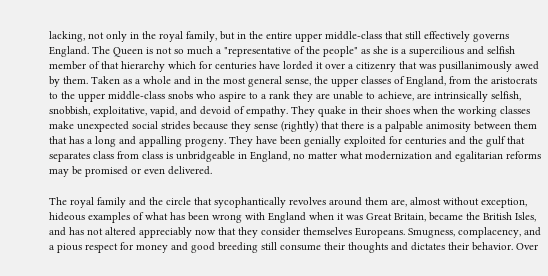lacking, not only in the royal family, but in the entire upper middle-class that still effectively governs England. The Queen is not so much a "representative of the people" as she is a supercilious and selfish member of that hierarchy which for centuries have lorded it over a citizenry that was pusillanimously awed by them. Taken as a whole and in the most general sense, the upper classes of England, from the aristocrats to the upper middle-class snobs who aspire to a rank they are unable to achieve, are intrinsically selfish, snobbish, exploitative, vapid, and devoid of empathy. They quake in their shoes when the working classes make unexpected social strides because they sense (rightly) that there is a palpable animosity between them that has a long and appalling progeny. They have been genially exploited for centuries and the gulf that separates class from class is unbridgeable in England, no matter what modernization and egalitarian reforms may be promised or even delivered.

The royal family and the circle that sycophantically revolves around them are, almost without exception, hideous examples of what has been wrong with England when it was Great Britain, became the British Isles, and has not altered appreciably now that they consider themselves Europeans. Smugness, complacency, and a pious respect for money and good breeding still consume their thoughts and dictates their behavior. Over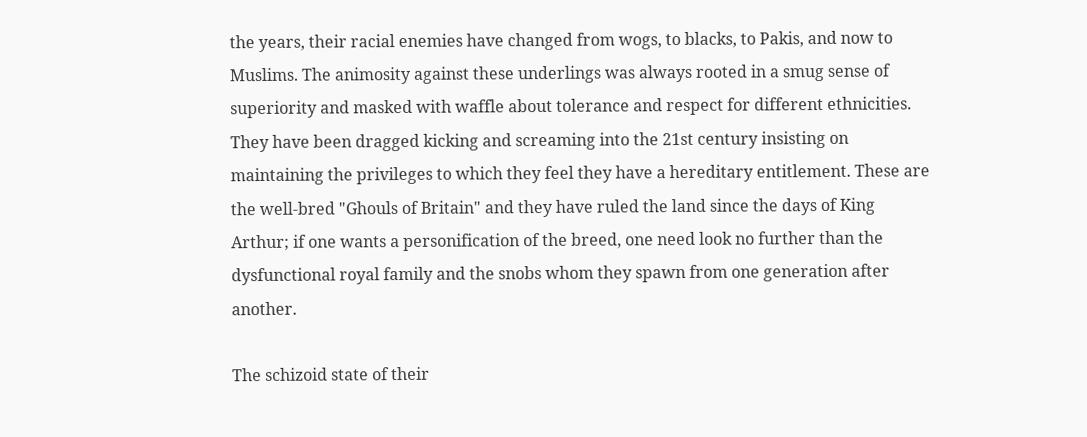the years, their racial enemies have changed from wogs, to blacks, to Pakis, and now to Muslims. The animosity against these underlings was always rooted in a smug sense of superiority and masked with waffle about tolerance and respect for different ethnicities. They have been dragged kicking and screaming into the 21st century insisting on maintaining the privileges to which they feel they have a hereditary entitlement. These are the well-bred "Ghouls of Britain" and they have ruled the land since the days of King Arthur; if one wants a personification of the breed, one need look no further than the dysfunctional royal family and the snobs whom they spawn from one generation after another.

The schizoid state of their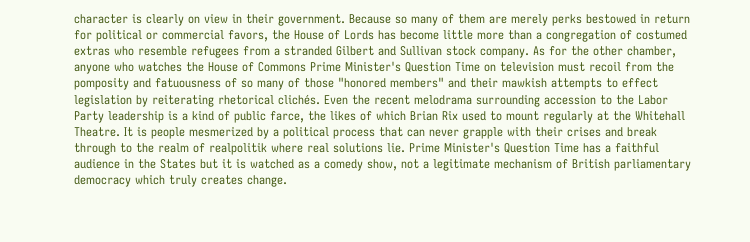character is clearly on view in their government. Because so many of them are merely perks bestowed in return for political or commercial favors, the House of Lords has become little more than a congregation of costumed extras who resemble refugees from a stranded Gilbert and Sullivan stock company. As for the other chamber, anyone who watches the House of Commons Prime Minister's Question Time on television must recoil from the pomposity and fatuousness of so many of those "honored members" and their mawkish attempts to effect legislation by reiterating rhetorical clichés. Even the recent melodrama surrounding accession to the Labor Party leadership is a kind of public farce, the likes of which Brian Rix used to mount regularly at the Whitehall Theatre. It is people mesmerized by a political process that can never grapple with their crises and break through to the realm of realpolitik where real solutions lie. Prime Minister's Question Time has a faithful audience in the States but it is watched as a comedy show, not a legitimate mechanism of British parliamentary democracy which truly creates change.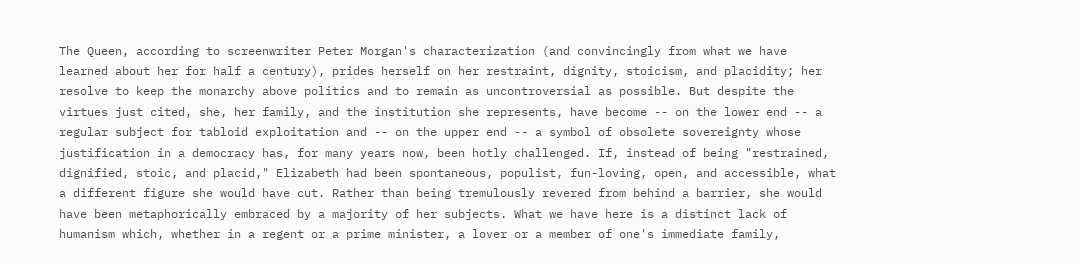The Queen, according to screenwriter Peter Morgan's characterization (and convincingly from what we have learned about her for half a century), prides herself on her restraint, dignity, stoicism, and placidity; her resolve to keep the monarchy above politics and to remain as uncontroversial as possible. But despite the virtues just cited, she, her family, and the institution she represents, have become -- on the lower end -- a regular subject for tabloid exploitation and -- on the upper end -- a symbol of obsolete sovereignty whose justification in a democracy has, for many years now, been hotly challenged. If, instead of being "restrained, dignified, stoic, and placid," Elizabeth had been spontaneous, populist, fun-loving, open, and accessible, what a different figure she would have cut. Rather than being tremulously revered from behind a barrier, she would have been metaphorically embraced by a majority of her subjects. What we have here is a distinct lack of humanism which, whether in a regent or a prime minister, a lover or a member of one's immediate family,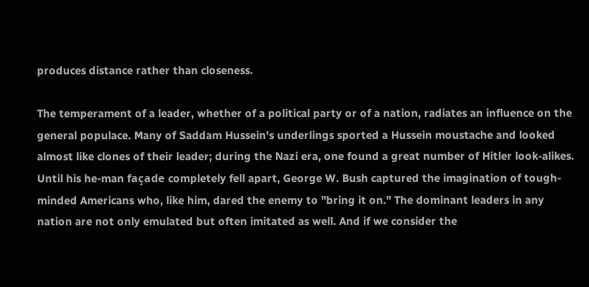produces distance rather than closeness.

The temperament of a leader, whether of a political party or of a nation, radiates an influence on the general populace. Many of Saddam Hussein's underlings sported a Hussein moustache and looked almost like clones of their leader; during the Nazi era, one found a great number of Hitler look-alikes. Until his he-man façade completely fell apart, George W. Bush captured the imagination of tough-minded Americans who, like him, dared the enemy to "bring it on." The dominant leaders in any nation are not only emulated but often imitated as well. And if we consider the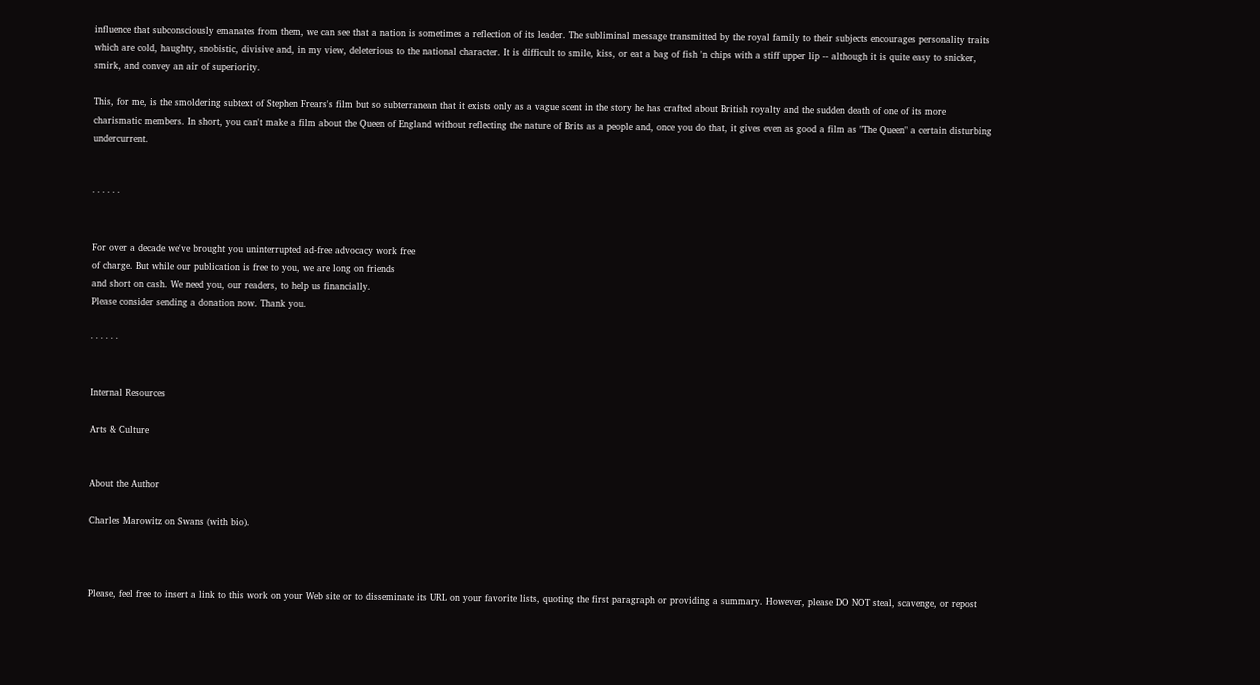influence that subconsciously emanates from them, we can see that a nation is sometimes a reflection of its leader. The subliminal message transmitted by the royal family to their subjects encourages personality traits which are cold, haughty, snobistic, divisive and, in my view, deleterious to the national character. It is difficult to smile, kiss, or eat a bag of fish 'n chips with a stiff upper lip -- although it is quite easy to snicker, smirk, and convey an air of superiority.

This, for me, is the smoldering subtext of Stephen Frears's film but so subterranean that it exists only as a vague scent in the story he has crafted about British royalty and the sudden death of one of its more charismatic members. In short, you can't make a film about the Queen of England without reflecting the nature of Brits as a people and, once you do that, it gives even as good a film as "The Queen" a certain disturbing undercurrent.


· · · · · ·


For over a decade we've brought you uninterrupted ad-free advocacy work free
of charge. But while our publication is free to you, we are long on friends
and short on cash. We need you, our readers, to help us financially.
Please consider sending a donation now. Thank you.

· · · · · ·


Internal Resources

Arts & Culture


About the Author

Charles Marowitz on Swans (with bio).



Please, feel free to insert a link to this work on your Web site or to disseminate its URL on your favorite lists, quoting the first paragraph or providing a summary. However, please DO NOT steal, scavenge, or repost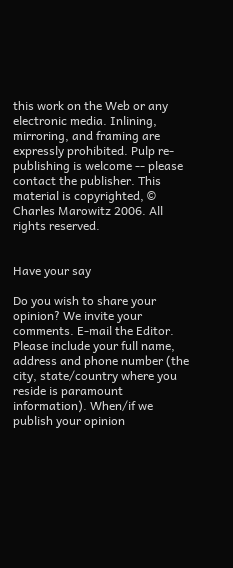this work on the Web or any electronic media. Inlining, mirroring, and framing are expressly prohibited. Pulp re-publishing is welcome -- please contact the publisher. This material is copyrighted, © Charles Marowitz 2006. All rights reserved.


Have your say

Do you wish to share your opinion? We invite your comments. E-mail the Editor. Please include your full name, address and phone number (the city, state/country where you reside is paramount information). When/if we publish your opinion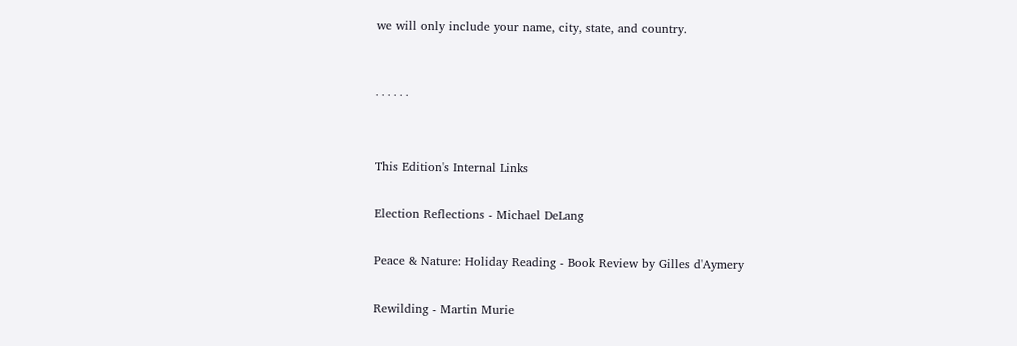we will only include your name, city, state, and country.


· · · · · ·


This Edition's Internal Links

Election Reflections - Michael DeLang

Peace & Nature: Holiday Reading - Book Review by Gilles d'Aymery

Rewilding - Martin Murie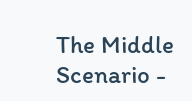The Middle Scenario -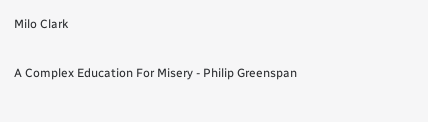Milo Clark

A Complex Education For Misery - Philip Greenspan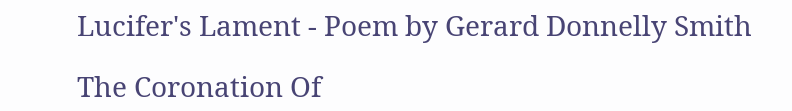Lucifer's Lament - Poem by Gerard Donnelly Smith

The Coronation Of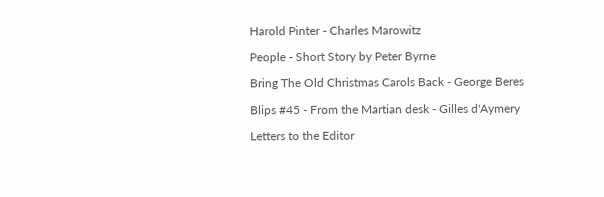Harold Pinter - Charles Marowitz

People - Short Story by Peter Byrne

Bring The Old Christmas Carols Back - George Beres

Blips #45 - From the Martian desk - Gilles d'Aymery

Letters to the Editor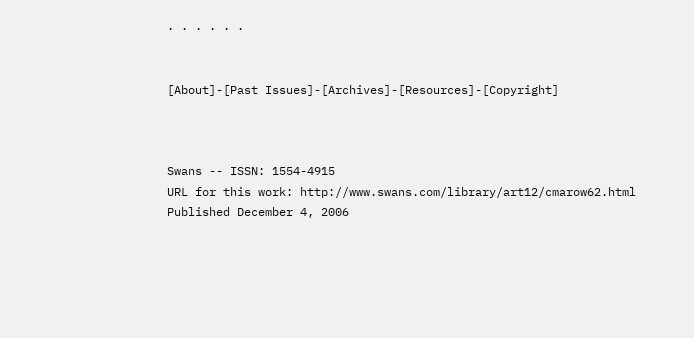· · · · · ·


[About]-[Past Issues]-[Archives]-[Resources]-[Copyright]



Swans -- ISSN: 1554-4915
URL for this work: http://www.swans.com/library/art12/cmarow62.html
Published December 4, 2006